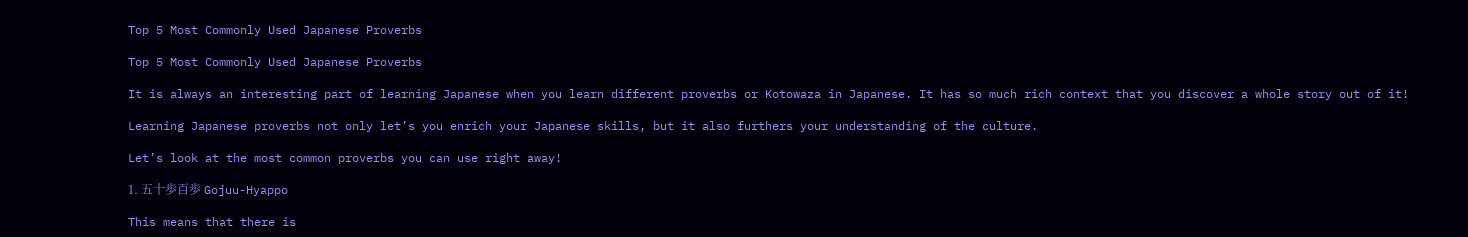Top 5 Most Commonly Used Japanese Proverbs

Top 5 Most Commonly Used Japanese Proverbs

It is always an interesting part of learning Japanese when you learn different proverbs or Kotowaza in Japanese. It has so much rich context that you discover a whole story out of it!

Learning Japanese proverbs not only let’s you enrich your Japanese skills, but it also furthers your understanding of the culture.

Let’s look at the most common proverbs you can use right away!

1. 五十歩百歩 Gojuu-Hyappo

This means that there is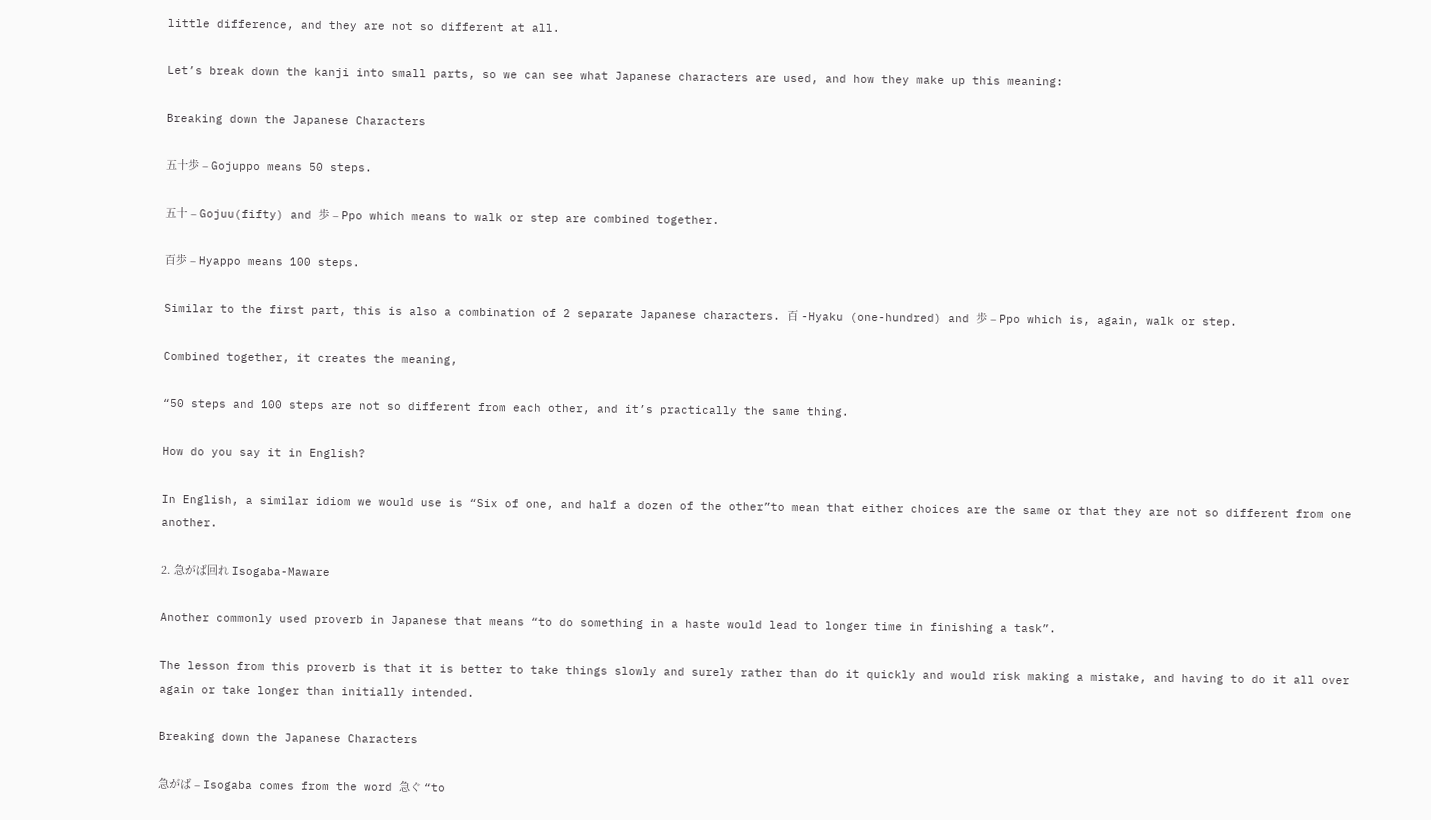little difference, and they are not so different at all.

Let’s break down the kanji into small parts, so we can see what Japanese characters are used, and how they make up this meaning:

Breaking down the Japanese Characters

五十歩 – Gojuppo means 50 steps.

五十 – Gojuu(fifty) and 歩 – Ppo which means to walk or step are combined together.

百歩 – Hyappo means 100 steps.

Similar to the first part, this is also a combination of 2 separate Japanese characters. 百 -Hyaku (one-hundred) and 歩 – Ppo which is, again, walk or step.

Combined together, it creates the meaning,

“50 steps and 100 steps are not so different from each other, and it’s practically the same thing.

How do you say it in English?

In English, a similar idiom we would use is “Six of one, and half a dozen of the other”to mean that either choices are the same or that they are not so different from one another.

2. 急がば回れ Isogaba-Maware

Another commonly used proverb in Japanese that means “to do something in a haste would lead to longer time in finishing a task”.

The lesson from this proverb is that it is better to take things slowly and surely rather than do it quickly and would risk making a mistake, and having to do it all over again or take longer than initially intended.

Breaking down the Japanese Characters

急がば – Isogaba comes from the word 急ぐ “to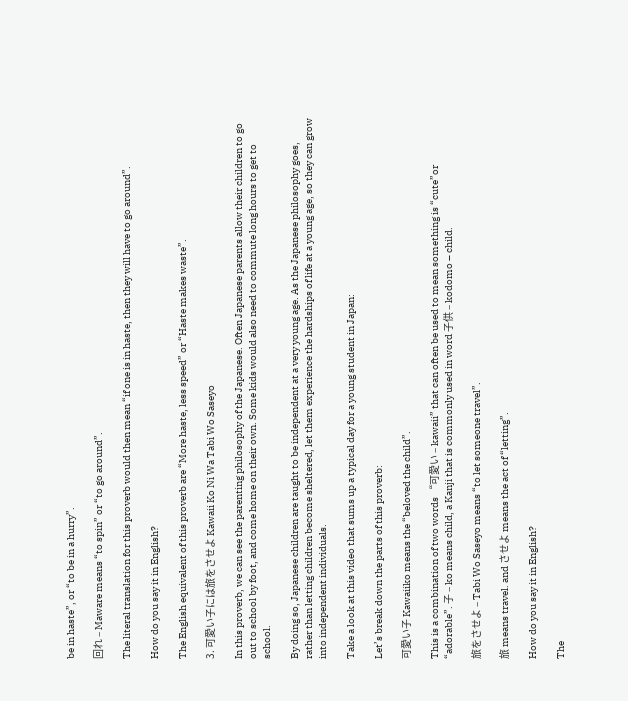be in haste”, or “to be in a hurry”.

回れ – Maware means “to spin” or “to go around”.

The literal translation for this proverb would then mean “if one is in haste, then they will have to go around”.

How do you say it in English?

The English equivalent of this proverb are “More haste, less speed” or “Haste makes waste”.

3. 可愛い子には旅をさせよ Kawaii Ko Ni Wa Tabi Wo Saseyo

In this proverb, we can see the parenting philosophy of the Japanese. Often Japanese parents allow their children to go out to school by foot, and come home on their own. Some kids would also need to commute long hours to get to school.

By doing so, Japanese children are taught to be independent at a very young age. As the Japanese philosophy goes, rather than letting children become sheltered, let them experience the hardships of life at a young age, so they can grow into independent individuals.

Take a look at this video that sums up a typical day for a young student in Japan:

Let’s break down the parts of this proverb:

可愛い子 Kawaiiko means the “beloved the child”.

This is a combination of two words “可愛い – kawaii” that can often be used to mean something is “cute”or “adorable”. 子 – ko means child, a Kanji that is commonly used in word 子供 – kodomo – child.

旅をさせよ – Tabi Wo Saseyo means “to let someone travel”.

旅 means travel. and させよ means the act of “letting”.

How do you say it in English?

The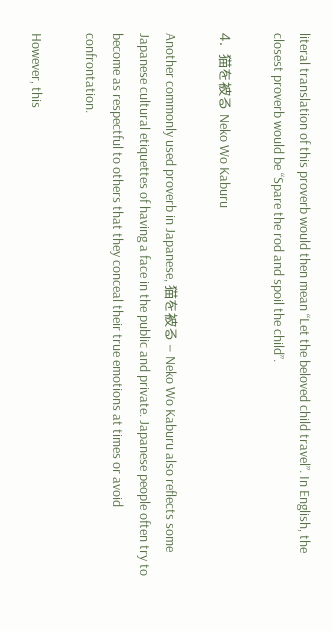literal translation of this proverb would then mean “Let the beloved child travel”. In English, the closest proverb would be “Spare the rod and spoil the child”.

4.  猫を被る Neko Wo Kaburu

Another commonly used proverb in Japanese, 猫を被る – Neko Wo Kaburu also reflects some Japanese cultural etiquettes of having a face in the public and private. Japanese people often try to become as respectful to others that they conceal their true emotions at times or avoid confrontation.

However, this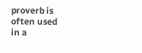proverb is often used in a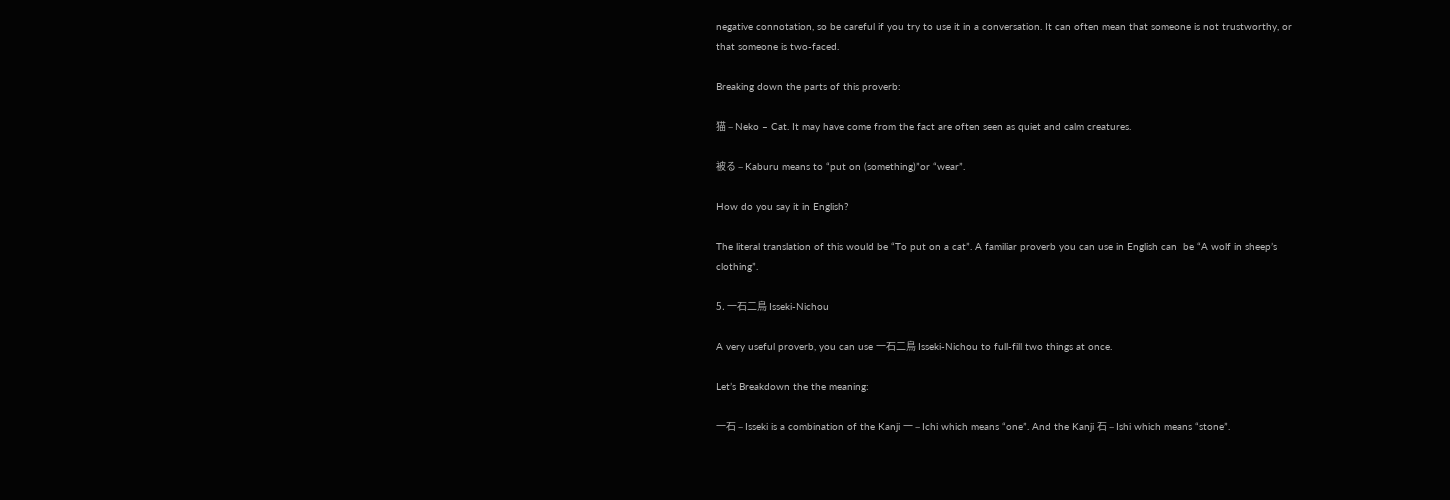negative connotation, so be careful if you try to use it in a conversation. It can often mean that someone is not trustworthy, or that someone is two-faced.

Breaking down the parts of this proverb:

猫 – Neko – Cat. It may have come from the fact are often seen as quiet and calm creatures.

被る – Kaburu means to “put on (something)”or “wear”.

How do you say it in English?

The literal translation of this would be “To put on a cat”. A familiar proverb you can use in English can  be “A wolf in sheep’s clothing”.

5. 一石二鳥 Isseki-Nichou

A very useful proverb, you can use 一石二鳥 Isseki-Nichou to full-fill two things at once.

Let’s Breakdown the the meaning:

一石 – Isseki is a combination of the Kanji 一 – Ichi which means “one”. And the Kanji 石 – Ishi which means “stone”.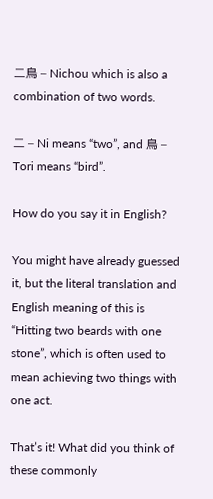二鳥 – Nichou which is also a combination of two words.

二 – Ni means “two”, and 鳥 – Tori means “bird”.

How do you say it in English?

You might have already guessed it, but the literal translation and English meaning of this is “Hitting two beards with one stone”, which is often used to mean achieving two things with one act.

That’s it! What did you think of these commonly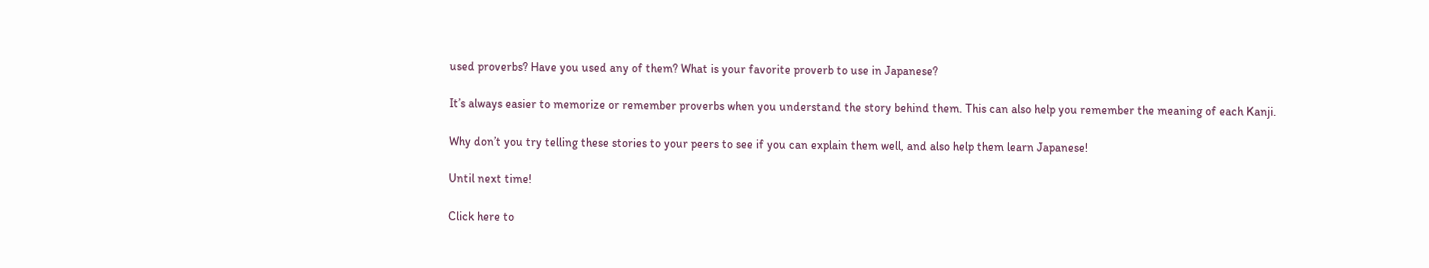used proverbs? Have you used any of them? What is your favorite proverb to use in Japanese?

It’s always easier to memorize or remember proverbs when you understand the story behind them. This can also help you remember the meaning of each Kanji.

Why don’t you try telling these stories to your peers to see if you can explain them well, and also help them learn Japanese!

Until next time!

Click here to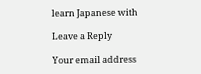learn Japanese with

Leave a Reply

Your email address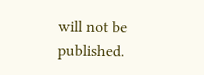will not be published.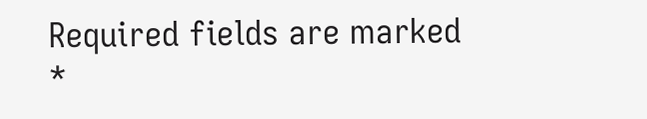Required fields are marked *